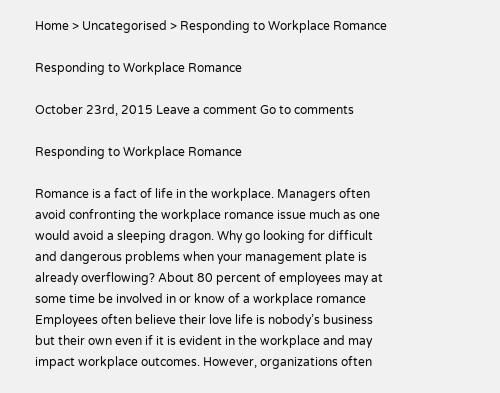Home > Uncategorised > Responding to Workplace Romance

Responding to Workplace Romance

October 23rd, 2015 Leave a comment Go to comments

Responding to Workplace Romance

Romance is a fact of life in the workplace. Managers often avoid confronting the workplace romance issue much as one would avoid a sleeping dragon. Why go looking for difficult and dangerous problems when your management plate is already overflowing? About 80 percent of employees may at some time be involved in or know of a workplace romance Employees often believe their love life is nobody’s business but their own even if it is evident in the workplace and may impact workplace outcomes. However, organizations often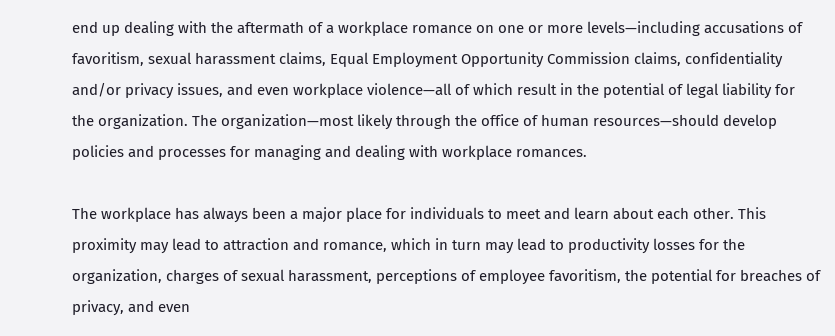end up dealing with the aftermath of a workplace romance on one or more levels—including accusations of favoritism, sexual harassment claims, Equal Employment Opportunity Commission claims, confidentiality and/or privacy issues, and even workplace violence—all of which result in the potential of legal liability for the organization. The organization—most likely through the office of human resources—should develop policies and processes for managing and dealing with workplace romances.

The workplace has always been a major place for individuals to meet and learn about each other. This proximity may lead to attraction and romance, which in turn may lead to productivity losses for the organization, charges of sexual harassment, perceptions of employee favoritism, the potential for breaches of privacy, and even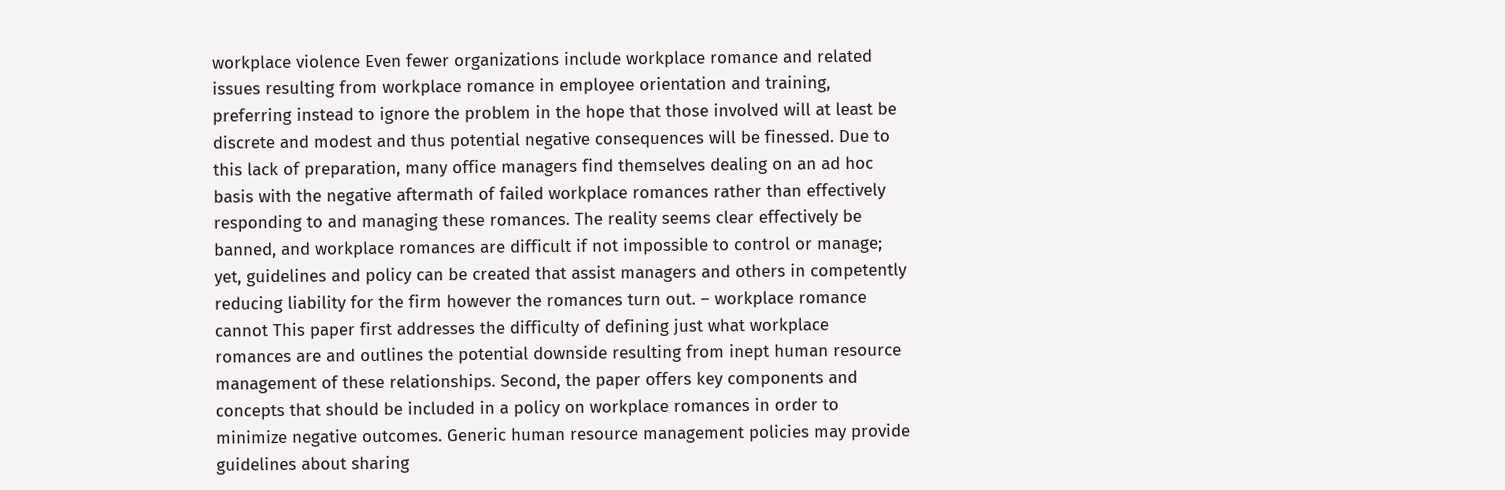workplace violence Even fewer organizations include workplace romance and related issues resulting from workplace romance in employee orientation and training, preferring instead to ignore the problem in the hope that those involved will at least be discrete and modest and thus potential negative consequences will be finessed. Due to this lack of preparation, many office managers find themselves dealing on an ad hoc basis with the negative aftermath of failed workplace romances rather than effectively responding to and managing these romances. The reality seems clear effectively be banned, and workplace romances are difficult if not impossible to control or manage; yet, guidelines and policy can be created that assist managers and others in competently reducing liability for the firm however the romances turn out. – workplace romance cannot This paper first addresses the difficulty of defining just what workplace romances are and outlines the potential downside resulting from inept human resource management of these relationships. Second, the paper offers key components and concepts that should be included in a policy on workplace romances in order to minimize negative outcomes. Generic human resource management policies may provide guidelines about sharing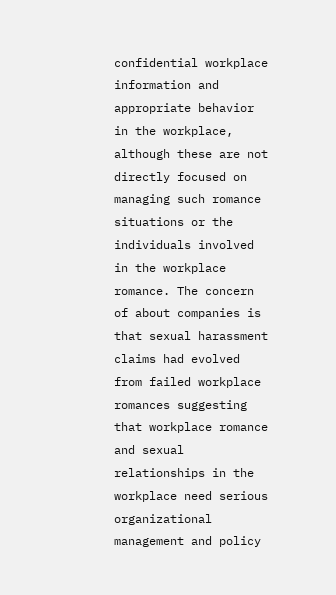confidential workplace information and appropriate behavior in the workplace, although these are not directly focused on managing such romance situations or the individuals involved in the workplace romance. The concern of about companies is that sexual harassment claims had evolved from failed workplace romances suggesting that workplace romance and sexual relationships in the workplace need serious organizational management and policy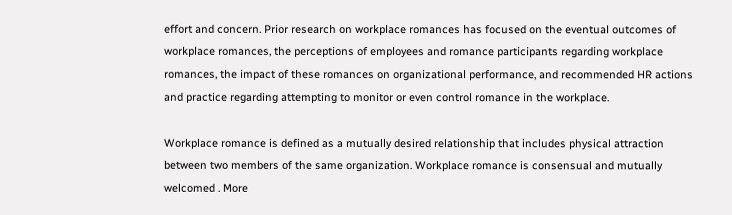effort and concern. Prior research on workplace romances has focused on the eventual outcomes of workplace romances, the perceptions of employees and romance participants regarding workplace romances, the impact of these romances on organizational performance, and recommended HR actions and practice regarding attempting to monitor or even control romance in the workplace.

Workplace romance is defined as a mutually desired relationship that includes physical attraction between two members of the same organization. Workplace romance is consensual and mutually welcomed . More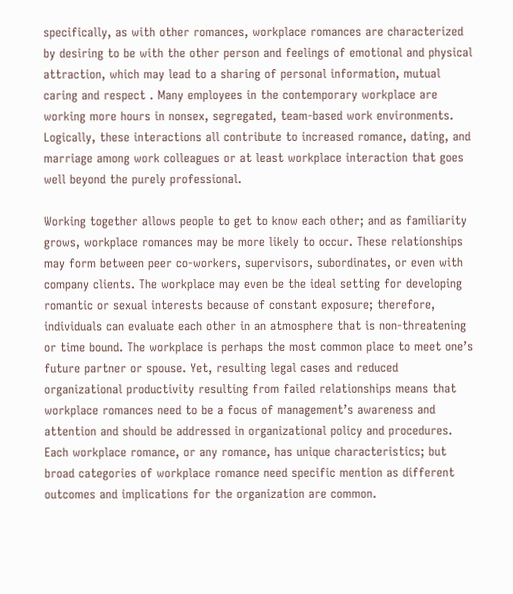specifically, as with other romances, workplace romances are characterized by desiring to be with the other person and feelings of emotional and physical attraction, which may lead to a sharing of personal information, mutual caring and respect . Many employees in the contemporary workplace are working more hours in nonsex, segregated, team-based work environments. Logically, these interactions all contribute to increased romance, dating, and marriage among work colleagues or at least workplace interaction that goes well beyond the purely professional.

Working together allows people to get to know each other; and as familiarity grows, workplace romances may be more likely to occur. These relationships may form between peer co-workers, supervisors, subordinates, or even with company clients. The workplace may even be the ideal setting for developing romantic or sexual interests because of constant exposure; therefore, individuals can evaluate each other in an atmosphere that is non-threatening or time bound. The workplace is perhaps the most common place to meet one’s future partner or spouse. Yet, resulting legal cases and reduced organizational productivity resulting from failed relationships means that workplace romances need to be a focus of management’s awareness and attention and should be addressed in organizational policy and procedures. Each workplace romance, or any romance, has unique characteristics; but broad categories of workplace romance need specific mention as different outcomes and implications for the organization are common.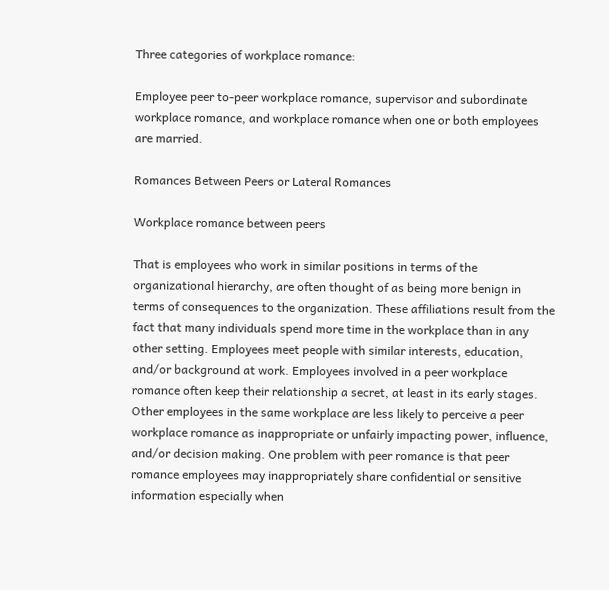Three categories of workplace romance:

Employee peer to-peer workplace romance, supervisor and subordinate workplace romance, and workplace romance when one or both employees are married.

Romances Between Peers or Lateral Romances

Workplace romance between peers

That is employees who work in similar positions in terms of the organizational hierarchy, are often thought of as being more benign in terms of consequences to the organization. These affiliations result from the fact that many individuals spend more time in the workplace than in any other setting. Employees meet people with similar interests, education, and/or background at work. Employees involved in a peer workplace romance often keep their relationship a secret, at least in its early stages. Other employees in the same workplace are less likely to perceive a peer workplace romance as inappropriate or unfairly impacting power, influence, and/or decision making. One problem with peer romance is that peer romance employees may inappropriately share confidential or sensitive information especially when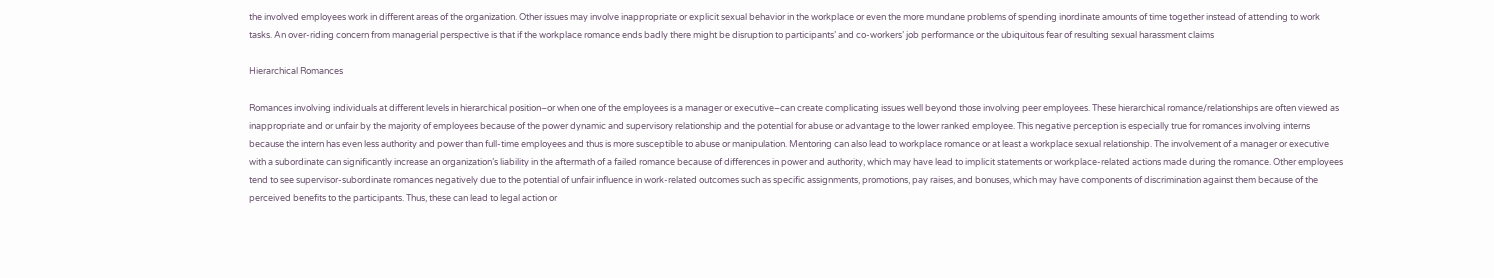the involved employees work in different areas of the organization. Other issues may involve inappropriate or explicit sexual behavior in the workplace or even the more mundane problems of spending inordinate amounts of time together instead of attending to work tasks. An over-riding concern from managerial perspective is that if the workplace romance ends badly there might be disruption to participants’ and co-workers’ job performance or the ubiquitous fear of resulting sexual harassment claims

Hierarchical Romances

Romances involving individuals at different levels in hierarchical position–or when one of the employees is a manager or executive–can create complicating issues well beyond those involving peer employees. These hierarchical romance/relationships are often viewed as inappropriate and or unfair by the majority of employees because of the power dynamic and supervisory relationship and the potential for abuse or advantage to the lower ranked employee. This negative perception is especially true for romances involving interns because the intern has even less authority and power than full-time employees and thus is more susceptible to abuse or manipulation. Mentoring can also lead to workplace romance or at least a workplace sexual relationship. The involvement of a manager or executive with a subordinate can significantly increase an organization’s liability in the aftermath of a failed romance because of differences in power and authority, which may have lead to implicit statements or workplace-related actions made during the romance. Other employees tend to see supervisor-subordinate romances negatively due to the potential of unfair influence in work-related outcomes such as specific assignments, promotions, pay raises, and bonuses, which may have components of discrimination against them because of the perceived benefits to the participants. Thus, these can lead to legal action or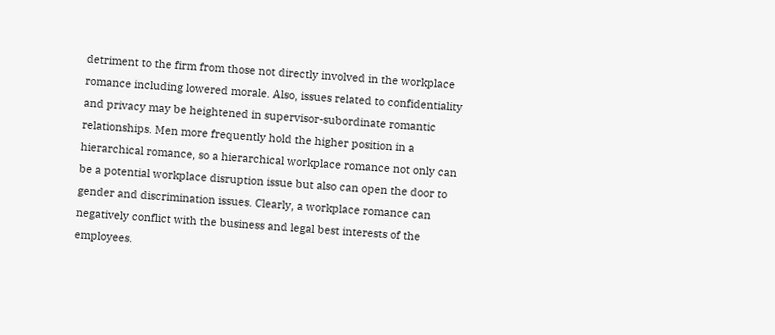detriment to the firm from those not directly involved in the workplace romance including lowered morale. Also, issues related to confidentiality and privacy may be heightened in supervisor-subordinate romantic relationships. Men more frequently hold the higher position in a hierarchical romance, so a hierarchical workplace romance not only can be a potential workplace disruption issue but also can open the door to gender and discrimination issues. Clearly, a workplace romance can negatively conflict with the business and legal best interests of the employees.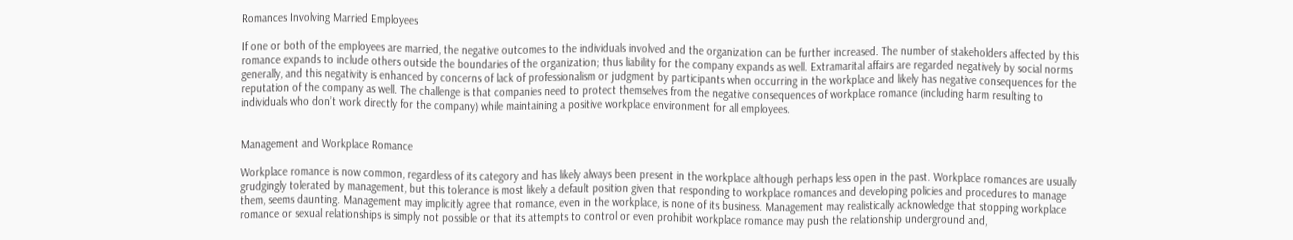Romances Involving Married Employees

If one or both of the employees are married, the negative outcomes to the individuals involved and the organization can be further increased. The number of stakeholders affected by this romance expands to include others outside the boundaries of the organization; thus liability for the company expands as well. Extramarital affairs are regarded negatively by social norms generally, and this negativity is enhanced by concerns of lack of professionalism or judgment by participants when occurring in the workplace and likely has negative consequences for the reputation of the company as well. The challenge is that companies need to protect themselves from the negative consequences of workplace romance (including harm resulting to individuals who don’t work directly for the company) while maintaining a positive workplace environment for all employees.


Management and Workplace Romance

Workplace romance is now common, regardless of its category and has likely always been present in the workplace although perhaps less open in the past. Workplace romances are usually grudgingly tolerated by management, but this tolerance is most likely a default position given that responding to workplace romances and developing policies and procedures to manage them, seems daunting. Management may implicitly agree that romance, even in the workplace, is none of its business. Management may realistically acknowledge that stopping workplace romance or sexual relationships is simply not possible or that its attempts to control or even prohibit workplace romance may push the relationship underground and,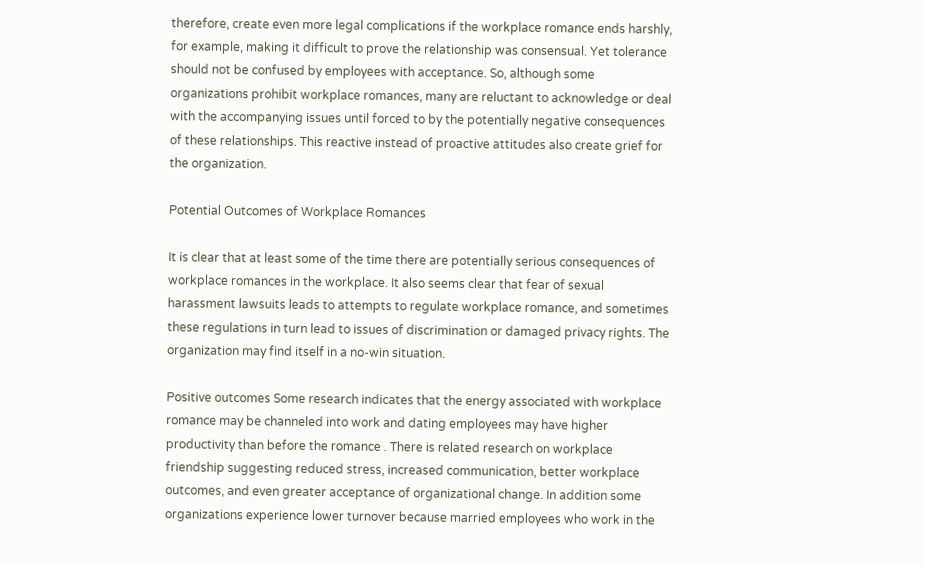therefore, create even more legal complications if the workplace romance ends harshly, for example, making it difficult to prove the relationship was consensual. Yet tolerance should not be confused by employees with acceptance. So, although some organizations prohibit workplace romances, many are reluctant to acknowledge or deal with the accompanying issues until forced to by the potentially negative consequences of these relationships. This reactive instead of proactive attitudes also create grief for the organization.

Potential Outcomes of Workplace Romances

It is clear that at least some of the time there are potentially serious consequences of workplace romances in the workplace. It also seems clear that fear of sexual harassment lawsuits leads to attempts to regulate workplace romance, and sometimes these regulations in turn lead to issues of discrimination or damaged privacy rights. The organization may find itself in a no-win situation.

Positive outcomes Some research indicates that the energy associated with workplace romance may be channeled into work and dating employees may have higher productivity than before the romance . There is related research on workplace friendship suggesting reduced stress, increased communication, better workplace outcomes, and even greater acceptance of organizational change. In addition some organizations experience lower turnover because married employees who work in the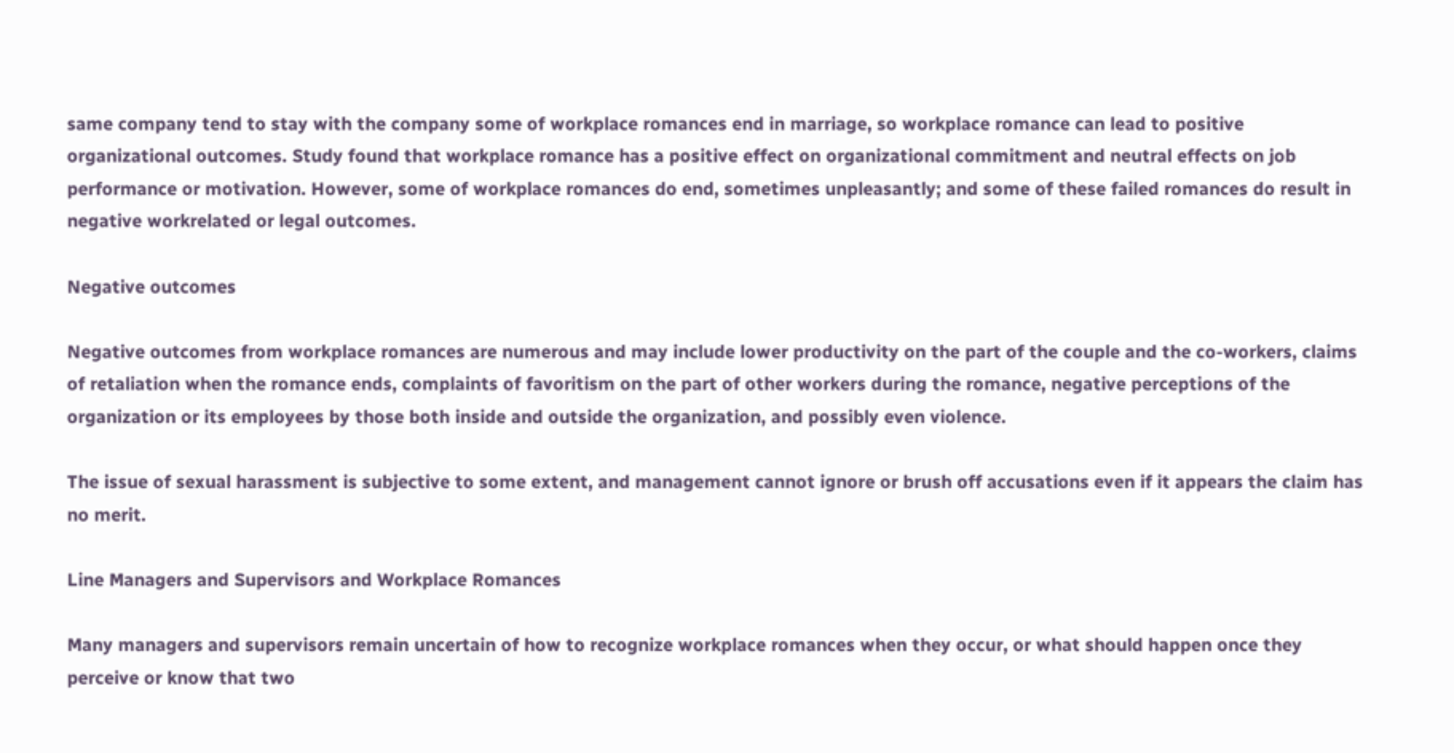same company tend to stay with the company some of workplace romances end in marriage, so workplace romance can lead to positive organizational outcomes. Study found that workplace romance has a positive effect on organizational commitment and neutral effects on job performance or motivation. However, some of workplace romances do end, sometimes unpleasantly; and some of these failed romances do result in negative workrelated or legal outcomes.

Negative outcomes

Negative outcomes from workplace romances are numerous and may include lower productivity on the part of the couple and the co-workers, claims of retaliation when the romance ends, complaints of favoritism on the part of other workers during the romance, negative perceptions of the organization or its employees by those both inside and outside the organization, and possibly even violence.

The issue of sexual harassment is subjective to some extent, and management cannot ignore or brush off accusations even if it appears the claim has no merit.

Line Managers and Supervisors and Workplace Romances

Many managers and supervisors remain uncertain of how to recognize workplace romances when they occur, or what should happen once they perceive or know that two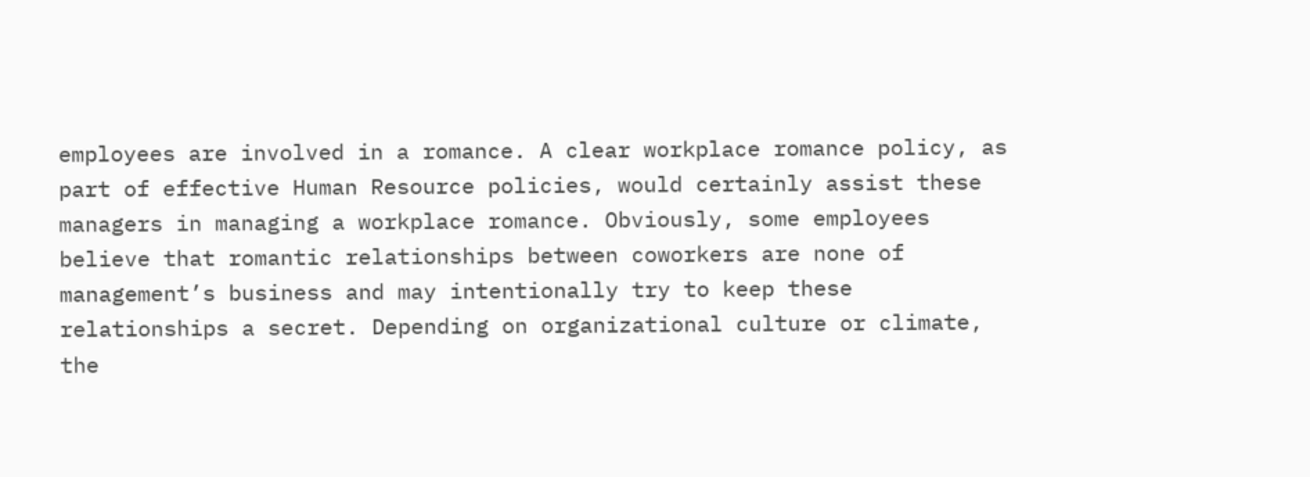employees are involved in a romance. A clear workplace romance policy, as part of effective Human Resource policies, would certainly assist these managers in managing a workplace romance. Obviously, some employees believe that romantic relationships between coworkers are none of management’s business and may intentionally try to keep these relationships a secret. Depending on organizational culture or climate, the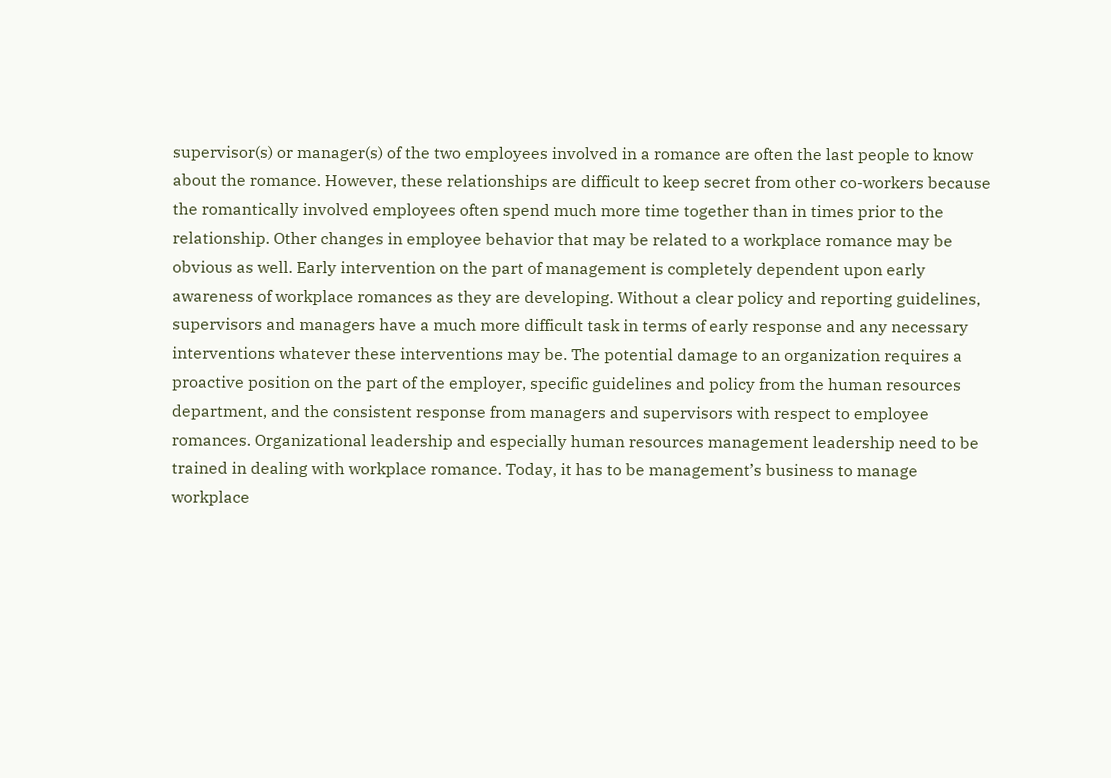supervisor(s) or manager(s) of the two employees involved in a romance are often the last people to know about the romance. However, these relationships are difficult to keep secret from other co-workers because the romantically involved employees often spend much more time together than in times prior to the relationship. Other changes in employee behavior that may be related to a workplace romance may be obvious as well. Early intervention on the part of management is completely dependent upon early awareness of workplace romances as they are developing. Without a clear policy and reporting guidelines, supervisors and managers have a much more difficult task in terms of early response and any necessary interventions whatever these interventions may be. The potential damage to an organization requires a proactive position on the part of the employer, specific guidelines and policy from the human resources department, and the consistent response from managers and supervisors with respect to employee romances. Organizational leadership and especially human resources management leadership need to be trained in dealing with workplace romance. Today, it has to be management’s business to manage workplace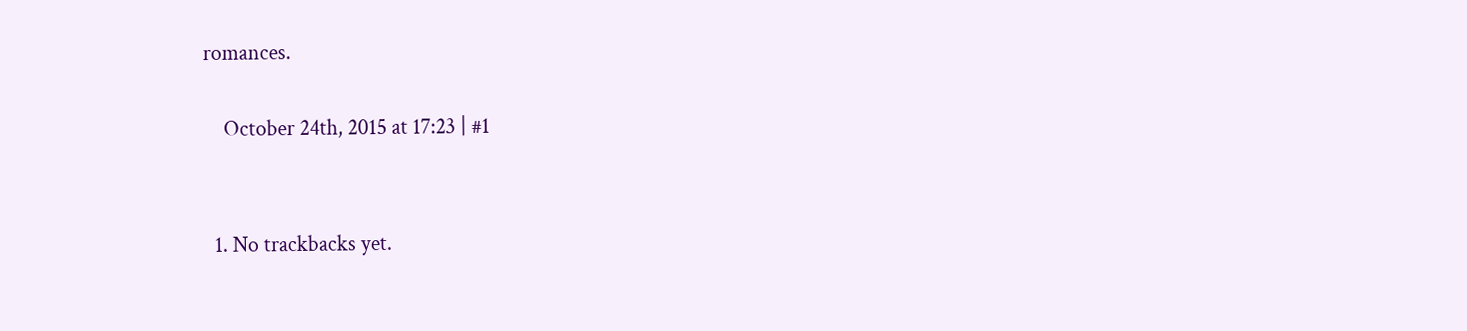romances.

    October 24th, 2015 at 17:23 | #1


  1. No trackbacks yet.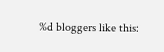%d bloggers like this: